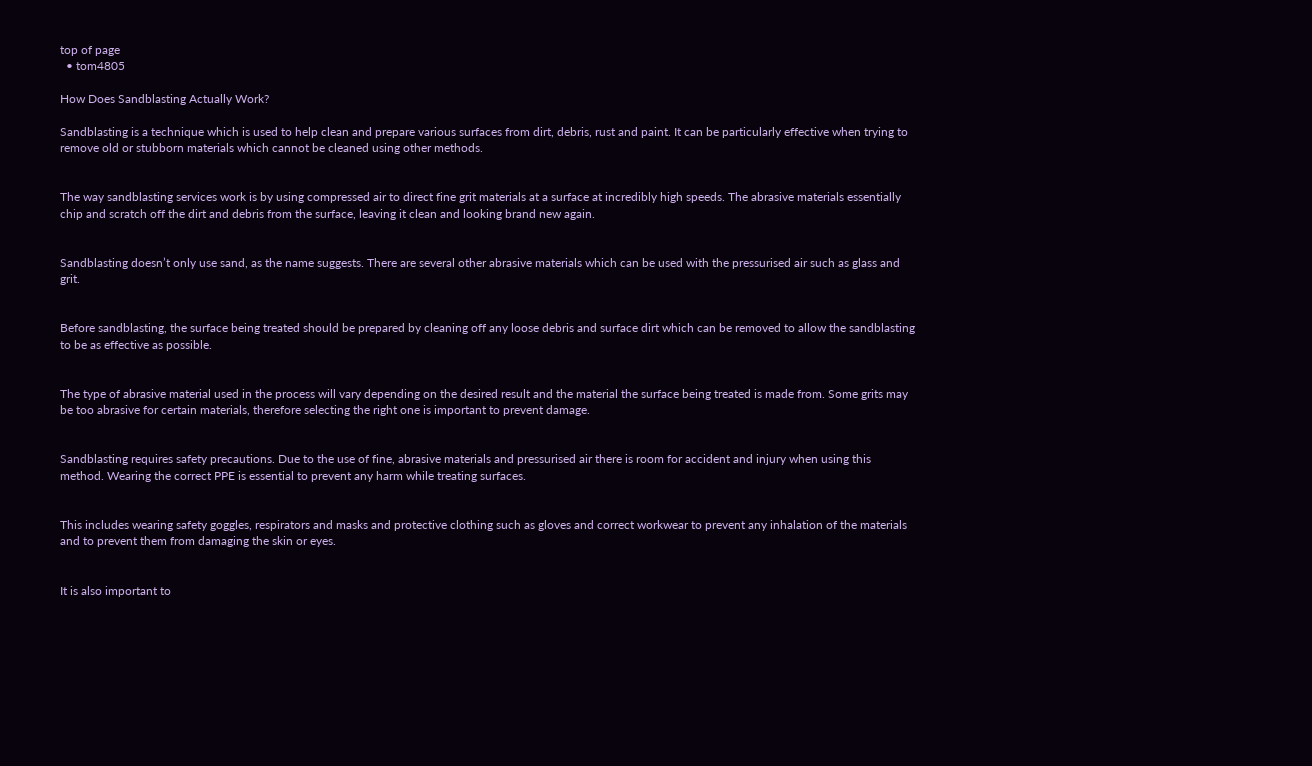top of page
  • tom4805

How Does Sandblasting Actually Work?

Sandblasting is a technique which is used to help clean and prepare various surfaces from dirt, debris, rust and paint. It can be particularly effective when trying to remove old or stubborn materials which cannot be cleaned using other methods.


The way sandblasting services work is by using compressed air to direct fine grit materials at a surface at incredibly high speeds. The abrasive materials essentially chip and scratch off the dirt and debris from the surface, leaving it clean and looking brand new again.


Sandblasting doesn’t only use sand, as the name suggests. There are several other abrasive materials which can be used with the pressurised air such as glass and grit.


Before sandblasting, the surface being treated should be prepared by cleaning off any loose debris and surface dirt which can be removed to allow the sandblasting to be as effective as possible.


The type of abrasive material used in the process will vary depending on the desired result and the material the surface being treated is made from. Some grits may be too abrasive for certain materials, therefore selecting the right one is important to prevent damage.


Sandblasting requires safety precautions. Due to the use of fine, abrasive materials and pressurised air there is room for accident and injury when using this method. Wearing the correct PPE is essential to prevent any harm while treating surfaces.


This includes wearing safety goggles, respirators and masks and protective clothing such as gloves and correct workwear to prevent any inhalation of the materials and to prevent them from damaging the skin or eyes.


It is also important to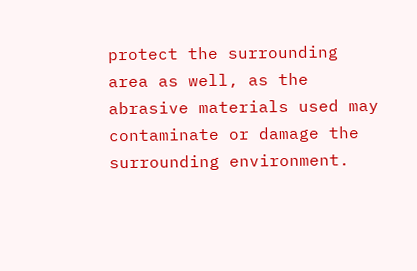protect the surrounding area as well, as the abrasive materials used may contaminate or damage the surrounding environment.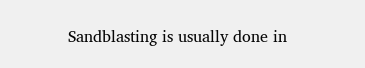Sandblasting is usually done in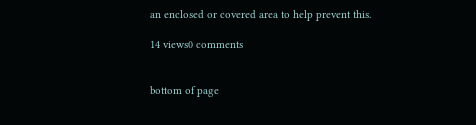an enclosed or covered area to help prevent this.

14 views0 comments


bottom of page